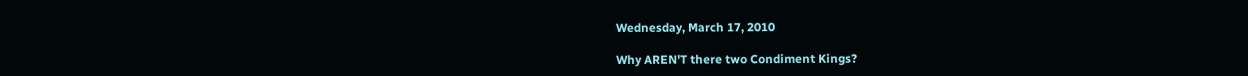Wednesday, March 17, 2010

Why AREN'T there two Condiment Kings?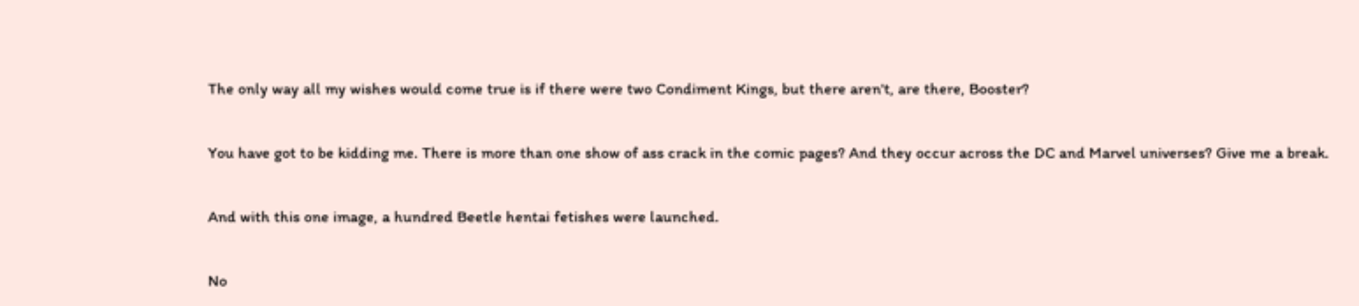The only way all my wishes would come true is if there were two Condiment Kings, but there aren't, are there, Booster?

You have got to be kidding me. There is more than one show of ass crack in the comic pages? And they occur across the DC and Marvel universes? Give me a break.

And with this one image, a hundred Beetle hentai fetishes were launched.

No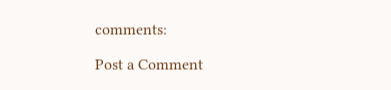comments:

Post a Comment